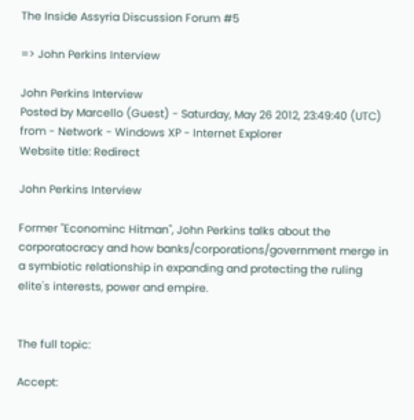The Inside Assyria Discussion Forum #5

=> John Perkins Interview

John Perkins Interview
Posted by Marcello (Guest) - Saturday, May 26 2012, 23:49:40 (UTC)
from - Network - Windows XP - Internet Explorer
Website title: Redirect

John Perkins Interview

Former "Econominc Hitman", John Perkins talks about the corporatocracy and how banks/corporations/government merge in a symbiotic relationship in expanding and protecting the ruling elite's interests, power and empire.


The full topic:

Accept: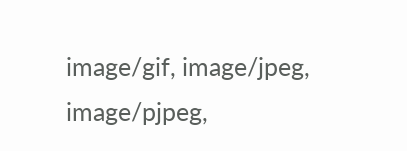image/gif, image/jpeg, image/pjpeg,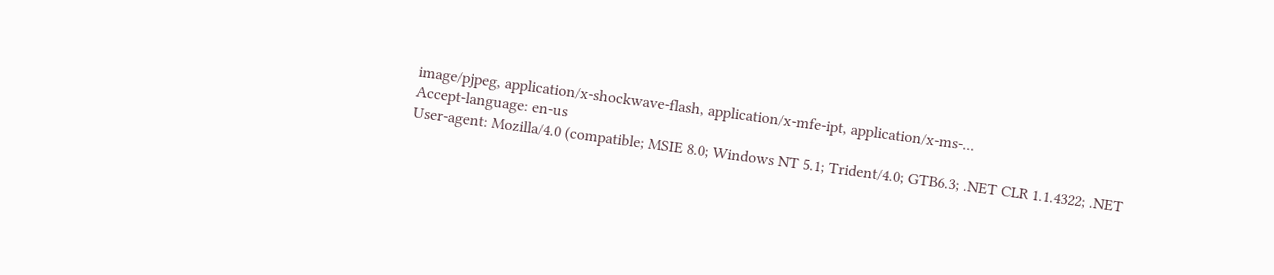image/pjpeg, application/x-shockwave-flash, application/x-mfe-ipt, application/x-ms-...
Accept-language: en-us
User-agent: Mozilla/4.0 (compatible; MSIE 8.0; Windows NT 5.1; Trident/4.0; GTB6.3; .NET CLR 1.1.4322; .NET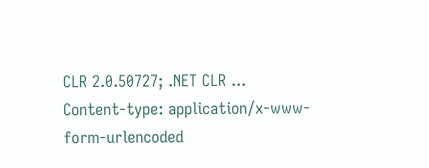CLR 2.0.50727; .NET CLR ...
Content-type: application/x-www-form-urlencoded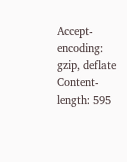Accept-encoding: gzip, deflate
Content-length: 595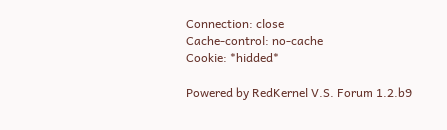Connection: close
Cache-control: no-cache
Cookie: *hidded*

Powered by RedKernel V.S. Forum 1.2.b9